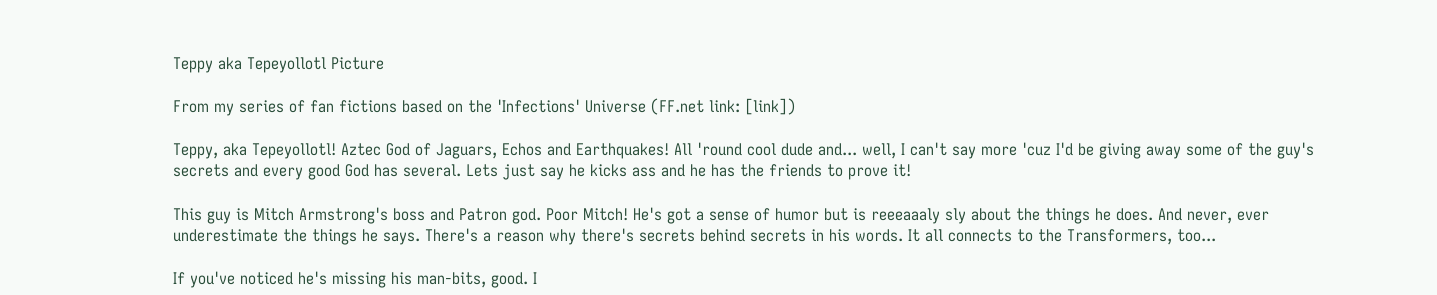Teppy aka Tepeyollotl Picture

From my series of fan fictions based on the 'Infections' Universe (FF.net link: [link])

Teppy, aka Tepeyollotl! Aztec God of Jaguars, Echos and Earthquakes! All 'round cool dude and... well, I can't say more 'cuz I'd be giving away some of the guy's secrets and every good God has several. Lets just say he kicks ass and he has the friends to prove it!

This guy is Mitch Armstrong's boss and Patron god. Poor Mitch! He's got a sense of humor but is reeeaaaly sly about the things he does. And never, ever underestimate the things he says. There's a reason why there's secrets behind secrets in his words. It all connects to the Transformers, too...

If you've noticed he's missing his man-bits, good. I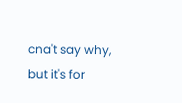cna't say why, but it's for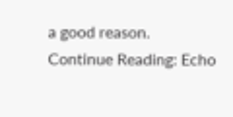a good reason.
Continue Reading: Echo